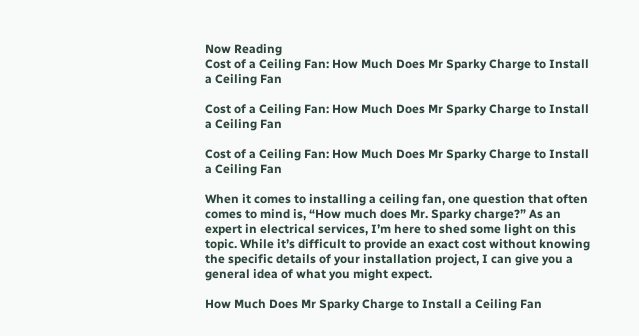Now Reading
Cost of a Ceiling Fan: How Much Does Mr Sparky Charge to Install a Ceiling Fan

Cost of a Ceiling Fan: How Much Does Mr Sparky Charge to Install a Ceiling Fan

Cost of a Ceiling Fan: How Much Does Mr Sparky Charge to Install a Ceiling Fan

When it comes to installing a ceiling fan, one question that often comes to mind is, “How much does Mr. Sparky charge?” As an expert in electrical services, I’m here to shed some light on this topic. While it’s difficult to provide an exact cost without knowing the specific details of your installation project, I can give you a general idea of what you might expect.

How Much Does Mr Sparky Charge to Install a Ceiling Fan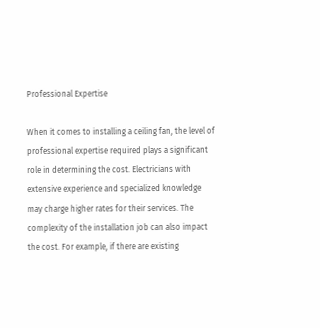Professional Expertise

When it comes to installing a ceiling fan, the level of professional expertise required plays a significant role in determining the cost. Electricians with extensive experience and specialized knowledge may charge higher rates for their services. The complexity of the installation job can also impact the cost. For example, if there are existing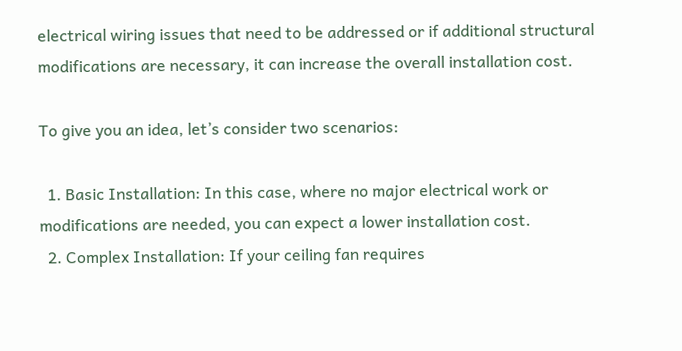electrical wiring issues that need to be addressed or if additional structural modifications are necessary, it can increase the overall installation cost.

To give you an idea, let’s consider two scenarios:

  1. Basic Installation: In this case, where no major electrical work or modifications are needed, you can expect a lower installation cost.
  2. Complex Installation: If your ceiling fan requires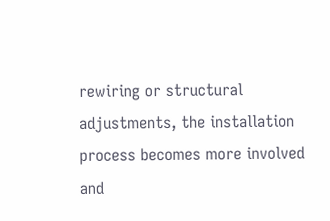rewiring or structural adjustments, the installation process becomes more involved and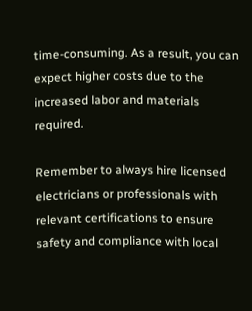time-consuming. As a result, you can expect higher costs due to the increased labor and materials required.

Remember to always hire licensed electricians or professionals with relevant certifications to ensure safety and compliance with local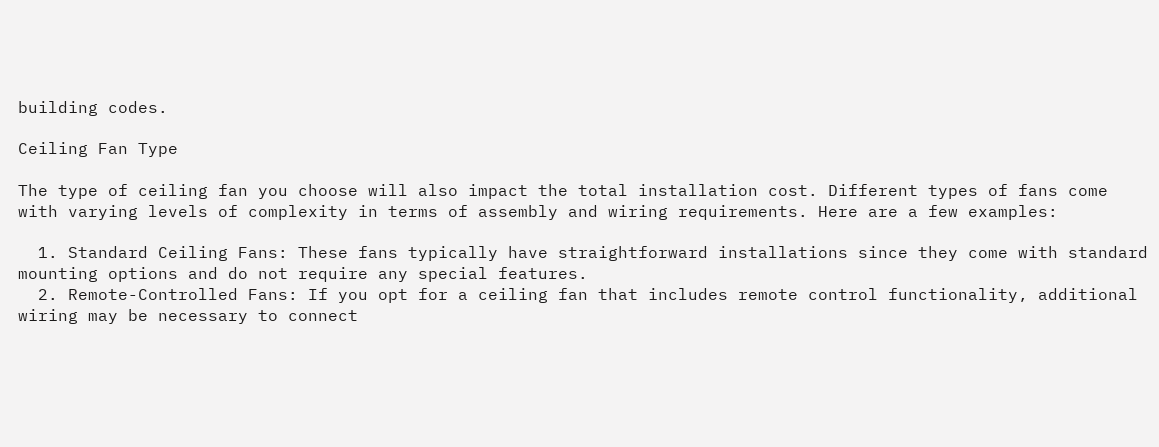building codes.

Ceiling Fan Type

The type of ceiling fan you choose will also impact the total installation cost. Different types of fans come with varying levels of complexity in terms of assembly and wiring requirements. Here are a few examples:

  1. Standard Ceiling Fans: These fans typically have straightforward installations since they come with standard mounting options and do not require any special features.
  2. Remote-Controlled Fans: If you opt for a ceiling fan that includes remote control functionality, additional wiring may be necessary to connect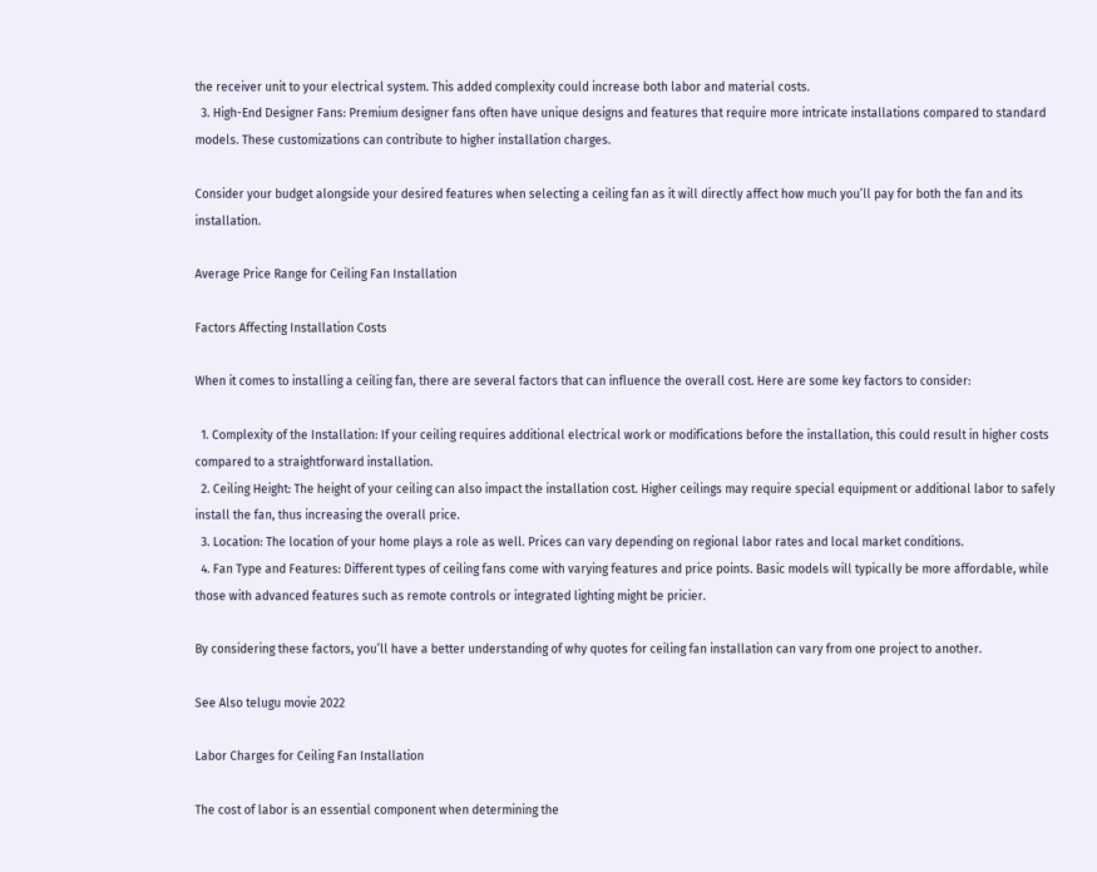the receiver unit to your electrical system. This added complexity could increase both labor and material costs.
  3. High-End Designer Fans: Premium designer fans often have unique designs and features that require more intricate installations compared to standard models. These customizations can contribute to higher installation charges.

Consider your budget alongside your desired features when selecting a ceiling fan as it will directly affect how much you’ll pay for both the fan and its installation.

Average Price Range for Ceiling Fan Installation

Factors Affecting Installation Costs

When it comes to installing a ceiling fan, there are several factors that can influence the overall cost. Here are some key factors to consider:

  1. Complexity of the Installation: If your ceiling requires additional electrical work or modifications before the installation, this could result in higher costs compared to a straightforward installation.
  2. Ceiling Height: The height of your ceiling can also impact the installation cost. Higher ceilings may require special equipment or additional labor to safely install the fan, thus increasing the overall price.
  3. Location: The location of your home plays a role as well. Prices can vary depending on regional labor rates and local market conditions.
  4. Fan Type and Features: Different types of ceiling fans come with varying features and price points. Basic models will typically be more affordable, while those with advanced features such as remote controls or integrated lighting might be pricier.

By considering these factors, you’ll have a better understanding of why quotes for ceiling fan installation can vary from one project to another.

See Also telugu movie 2022

Labor Charges for Ceiling Fan Installation

The cost of labor is an essential component when determining the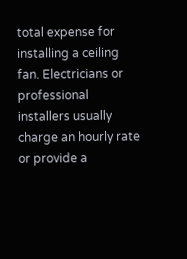total expense for installing a ceiling fan. Electricians or professional installers usually charge an hourly rate or provide a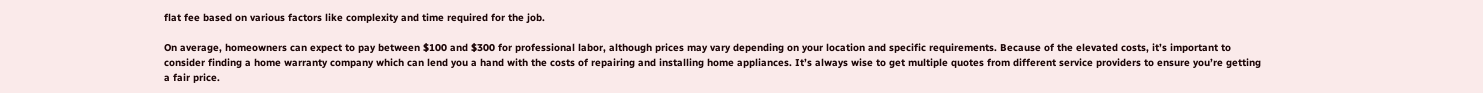flat fee based on various factors like complexity and time required for the job.

On average, homeowners can expect to pay between $100 and $300 for professional labor, although prices may vary depending on your location and specific requirements. Because of the elevated costs, it’s important to consider finding a home warranty company which can lend you a hand with the costs of repairing and installing home appliances. It’s always wise to get multiple quotes from different service providers to ensure you’re getting a fair price.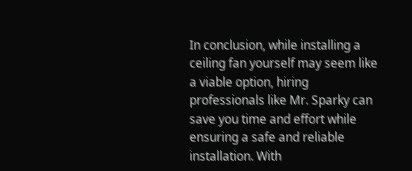In conclusion, while installing a ceiling fan yourself may seem like a viable option, hiring professionals like Mr. Sparky can save you time and effort while ensuring a safe and reliable installation. With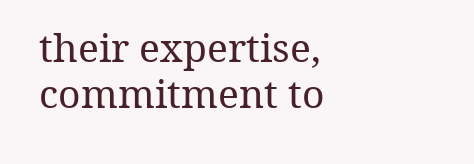their expertise, commitment to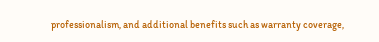professionalism, and additional benefits such as warranty coverage,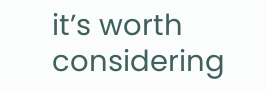it’s worth considering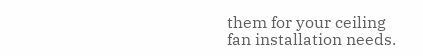them for your ceiling fan installation needs.